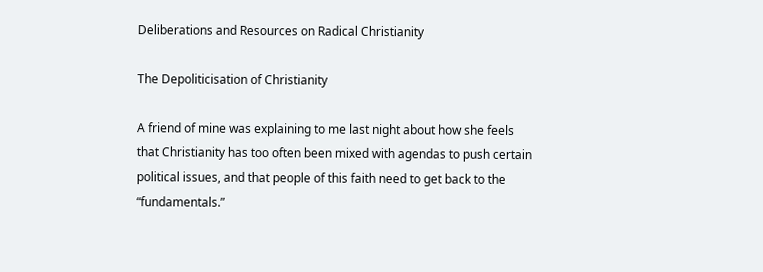Deliberations and Resources on Radical Christianity

The Depoliticisation of Christianity

A friend of mine was explaining to me last night about how she feels that Christianity has too often been mixed with agendas to push certain political issues, and that people of this faith need to get back to the “fundamentals.”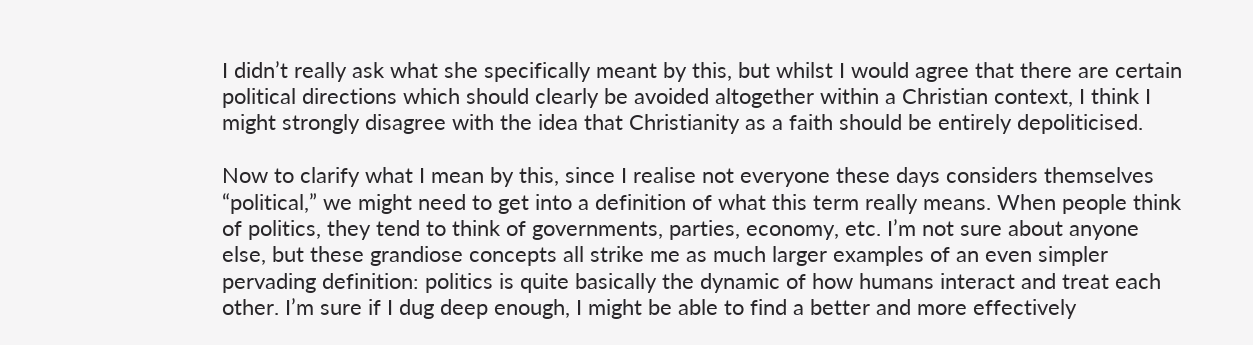I didn’t really ask what she specifically meant by this, but whilst I would agree that there are certain political directions which should clearly be avoided altogether within a Christian context, I think I might strongly disagree with the idea that Christianity as a faith should be entirely depoliticised.

Now to clarify what I mean by this, since I realise not everyone these days considers themselves “political,” we might need to get into a definition of what this term really means. When people think of politics, they tend to think of governments, parties, economy, etc. I’m not sure about anyone else, but these grandiose concepts all strike me as much larger examples of an even simpler pervading definition: politics is quite basically the dynamic of how humans interact and treat each other. I’m sure if I dug deep enough, I might be able to find a better and more effectively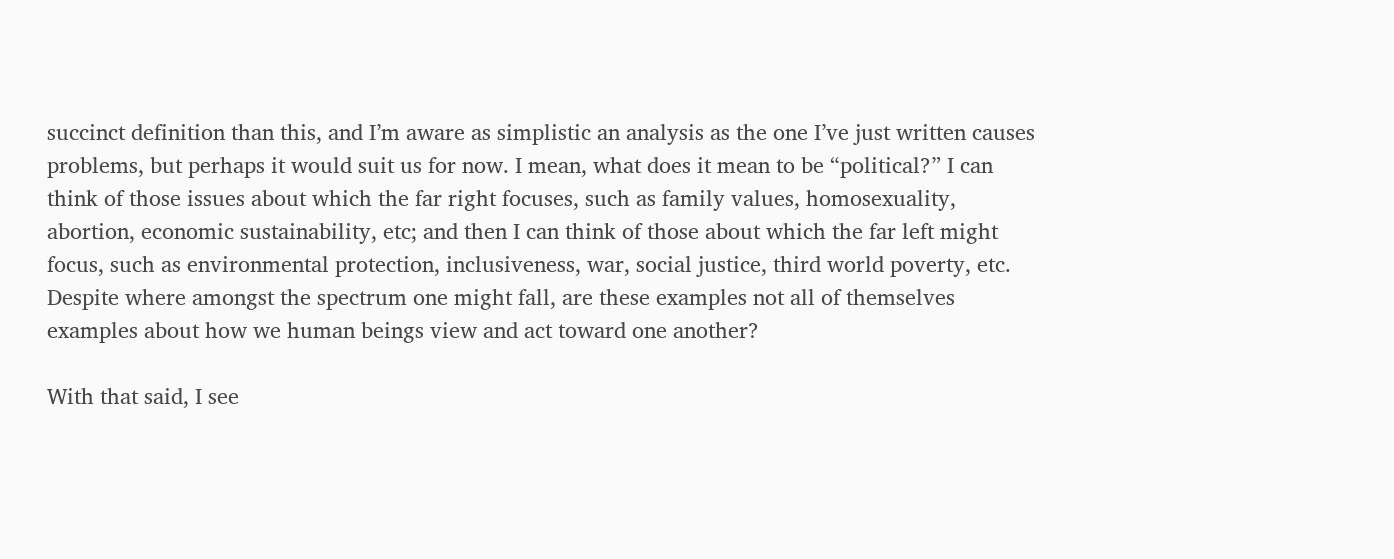succinct definition than this, and I’m aware as simplistic an analysis as the one I’ve just written causes problems, but perhaps it would suit us for now. I mean, what does it mean to be “political?” I can think of those issues about which the far right focuses, such as family values, homosexuality, abortion, economic sustainability, etc; and then I can think of those about which the far left might focus, such as environmental protection, inclusiveness, war, social justice, third world poverty, etc. Despite where amongst the spectrum one might fall, are these examples not all of themselves examples about how we human beings view and act toward one another?

With that said, I see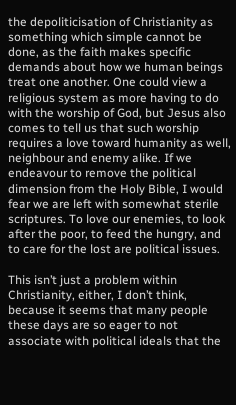the depoliticisation of Christianity as something which simple cannot be done, as the faith makes specific demands about how we human beings treat one another. One could view a religious system as more having to do with the worship of God, but Jesus also comes to tell us that such worship requires a love toward humanity as well, neighbour and enemy alike. If we endeavour to remove the political dimension from the Holy Bible, I would fear we are left with somewhat sterile scriptures. To love our enemies, to look after the poor, to feed the hungry, and to care for the lost are political issues.

This isn’t just a problem within Christianity, either, I don’t think, because it seems that many people these days are so eager to not associate with political ideals that the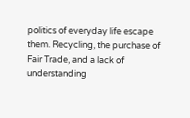politics of everyday life escape them. Recycling, the purchase of Fair Trade, and a lack of understanding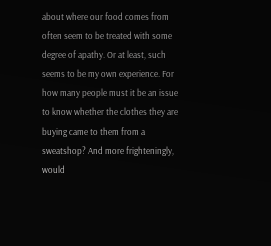about where our food comes from often seem to be treated with some degree of apathy. Or at least, such seems to be my own experience. For how many people must it be an issue to know whether the clothes they are buying came to them from a sweatshop? And more frighteningly, would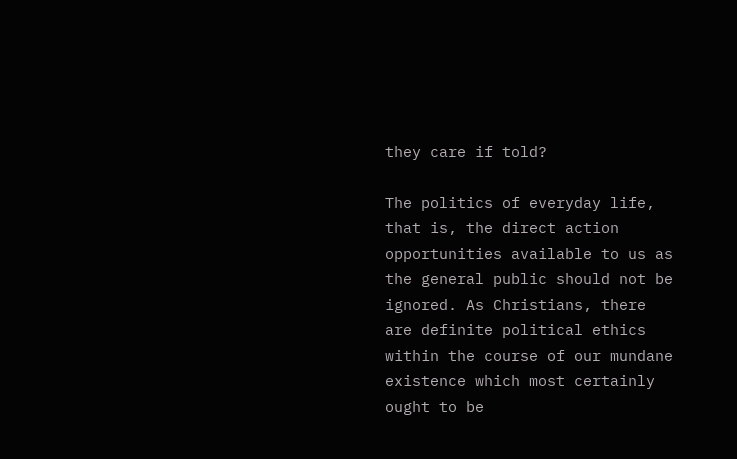they care if told?

The politics of everyday life, that is, the direct action opportunities available to us as the general public should not be ignored. As Christians, there are definite political ethics within the course of our mundane existence which most certainly ought to be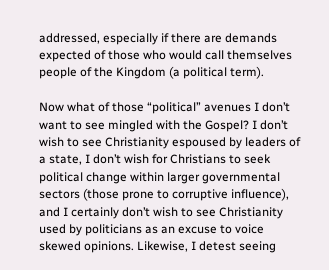addressed, especially if there are demands expected of those who would call themselves people of the Kingdom (a political term).

Now what of those “political” avenues I don’t want to see mingled with the Gospel? I don’t wish to see Christianity espoused by leaders of a state, I don’t wish for Christians to seek political change within larger governmental sectors (those prone to corruptive influence), and I certainly don’t wish to see Christianity used by politicians as an excuse to voice skewed opinions. Likewise, I detest seeing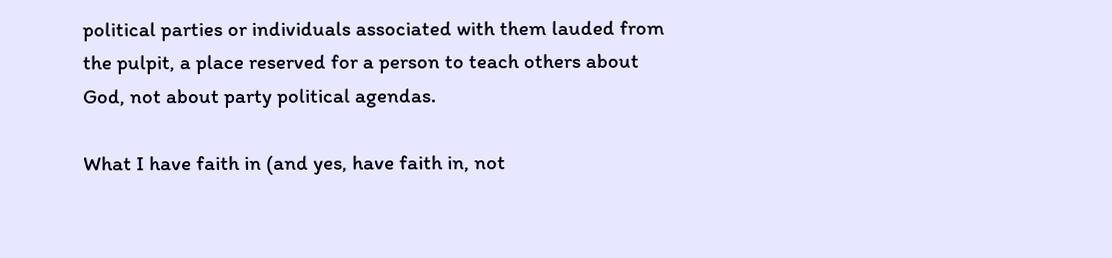political parties or individuals associated with them lauded from the pulpit, a place reserved for a person to teach others about God, not about party political agendas.

What I have faith in (and yes, have faith in, not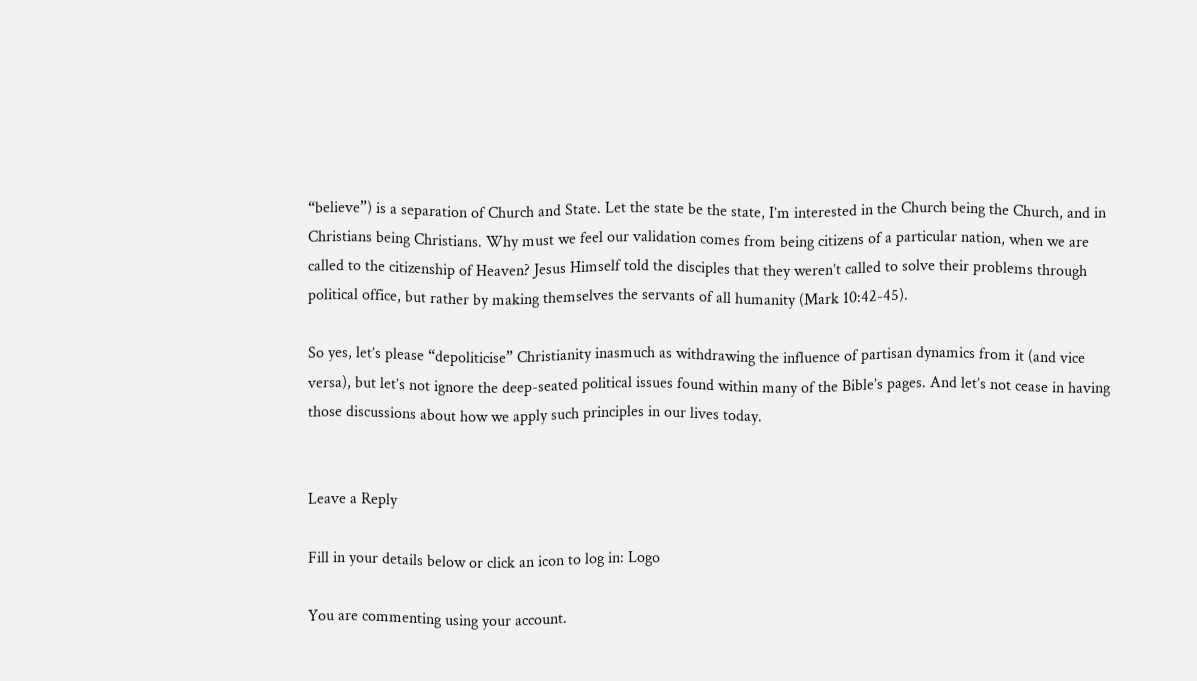“believe”) is a separation of Church and State. Let the state be the state, I’m interested in the Church being the Church, and in Christians being Christians. Why must we feel our validation comes from being citizens of a particular nation, when we are called to the citizenship of Heaven? Jesus Himself told the disciples that they weren’t called to solve their problems through political office, but rather by making themselves the servants of all humanity (Mark 10:42-45).

So yes, let’s please “depoliticise” Christianity inasmuch as withdrawing the influence of partisan dynamics from it (and vice versa), but let’s not ignore the deep-seated political issues found within many of the Bible’s pages. And let’s not cease in having those discussions about how we apply such principles in our lives today.


Leave a Reply

Fill in your details below or click an icon to log in: Logo

You are commenting using your account.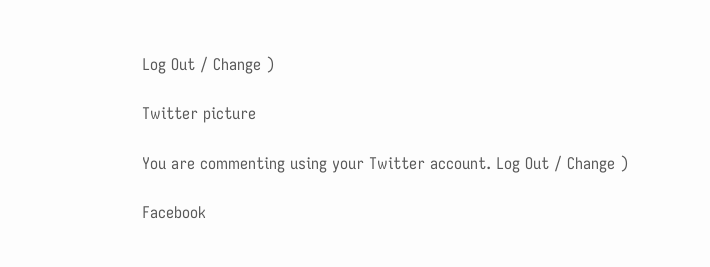Log Out / Change )

Twitter picture

You are commenting using your Twitter account. Log Out / Change )

Facebook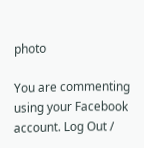photo

You are commenting using your Facebook account. Log Out /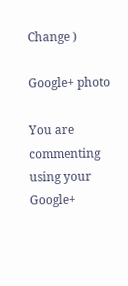Change )

Google+ photo

You are commenting using your Google+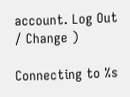account. Log Out / Change )

Connecting to %s